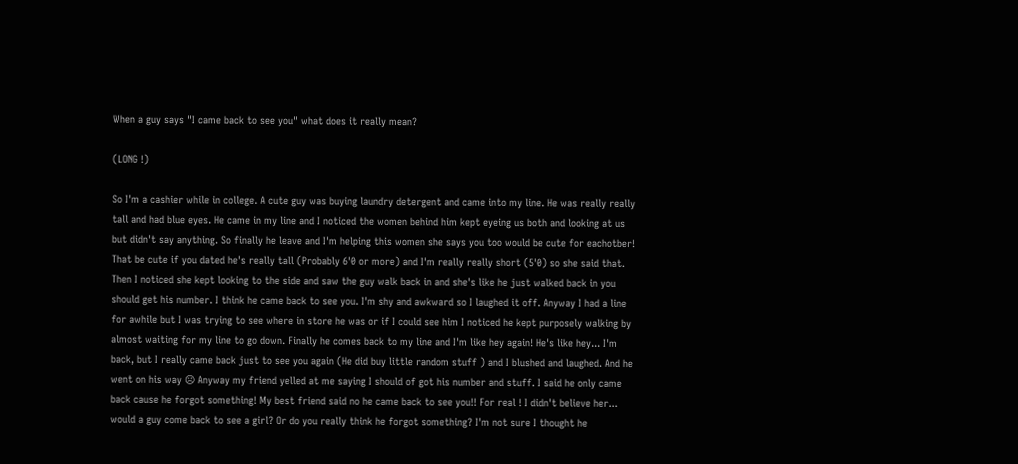When a guy says "I came back to see you" what does it really mean?

(LONG !)

So I'm a cashier while in college. A cute guy was buying laundry detergent and came into my line. He was really really tall and had blue eyes. He came in my line and I noticed the women behind him kept eyeing us both and looking at us but didn't say anything. So finally he leave and I'm helping this women she says you too would be cute for eachotber! That be cute if you dated he's really tall (Probably 6'0 or more) and I'm really really short (5'0) so she said that. Then I noticed she kept looking to the side and saw the guy walk back in and she's like he just walked back in you should get his number. I think he came back to see you. I'm shy and awkward so I laughed it off. Anyway I had a line for awhile but I was trying to see where in store he was or if I could see him I noticed he kept purposely walking by almost waiting for my line to go down. Finally he comes back to my line and I'm like hey again! He's like hey... I'm back, but I really came back just to see you again (He did buy little random stuff ) and I blushed and laughed. And he went on his way ☹ Anyway my friend yelled at me saying I should of got his number and stuff. I said he only came back cause he forgot something! My best friend said no he came back to see you!! For real ! I didn't believe her... would a guy come back to see a girl? Or do you really think he forgot something? I'm not sure I thought he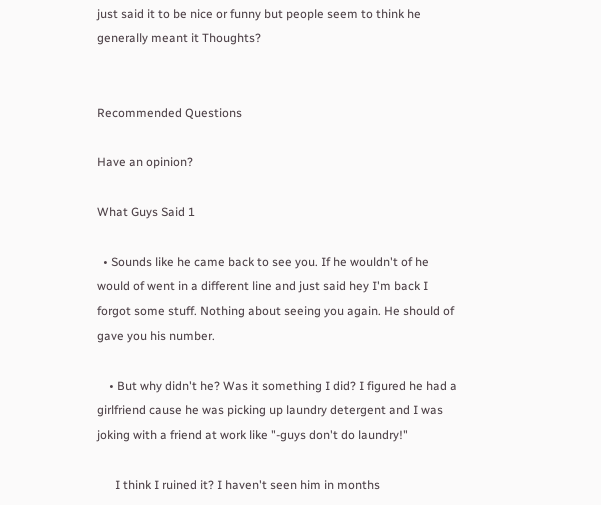just said it to be nice or funny but people seem to think he generally meant it Thoughts?


Recommended Questions

Have an opinion?

What Guys Said 1

  • Sounds like he came back to see you. If he wouldn't of he would of went in a different line and just said hey I'm back I forgot some stuff. Nothing about seeing you again. He should of gave you his number.

    • But why didn't he? Was it something I did? I figured he had a girlfriend cause he was picking up laundry detergent and I was joking with a friend at work like "-guys don't do laundry!"

      I think I ruined it? I haven't seen him in months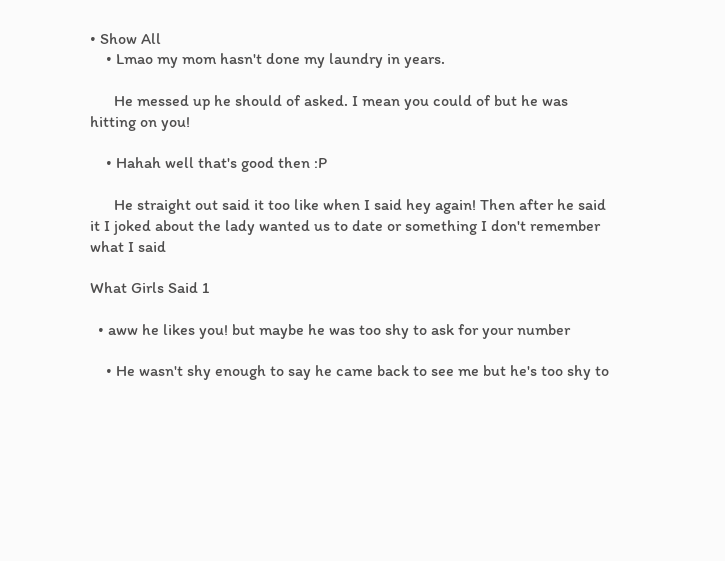• Show All
    • Lmao my mom hasn't done my laundry in years.

      He messed up he should of asked. I mean you could of but he was hitting on you!

    • Hahah well that's good then :P

      He straight out said it too like when I said hey again! Then after he said it I joked about the lady wanted us to date or something I don't remember what I said

What Girls Said 1

  • aww he likes you! but maybe he was too shy to ask for your number

    • He wasn't shy enough to say he came back to see me but he's too shy to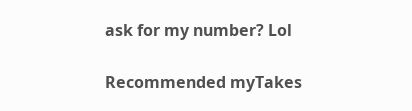ask for my number? Lol

Recommended myTakes